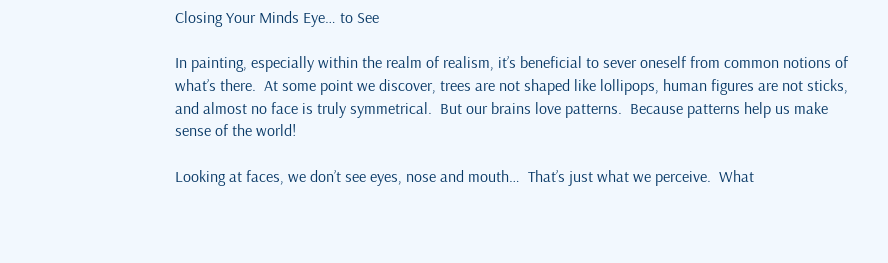Closing Your Minds Eye… to See

In painting, especially within the realm of realism, it’s beneficial to sever oneself from common notions of what’s there.  At some point we discover, trees are not shaped like lollipops, human figures are not sticks, and almost no face is truly symmetrical.  But our brains love patterns.  Because patterns help us make sense of the world!

Looking at faces, we don’t see eyes, nose and mouth…  That’s just what we perceive.  What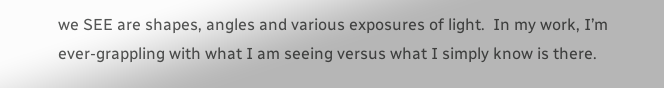we SEE are shapes, angles and various exposures of light.  In my work, I’m ever-grappling with what I am seeing versus what I simply know is there.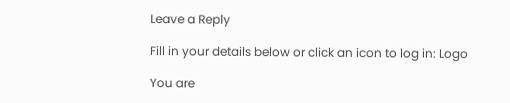Leave a Reply

Fill in your details below or click an icon to log in: Logo

You are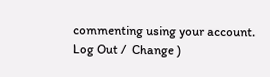commenting using your account. Log Out /  Change )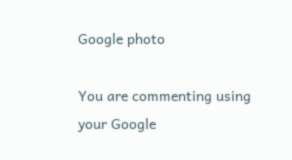Google photo

You are commenting using your Google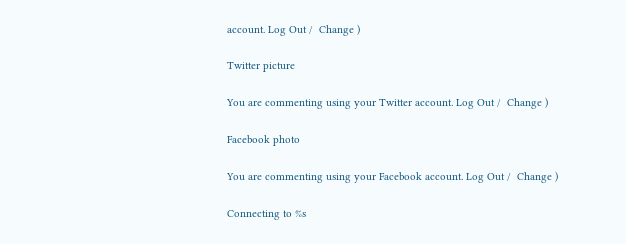account. Log Out /  Change )

Twitter picture

You are commenting using your Twitter account. Log Out /  Change )

Facebook photo

You are commenting using your Facebook account. Log Out /  Change )

Connecting to %s